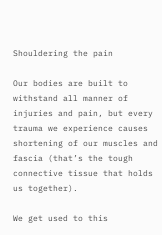Shouldering the pain

Our bodies are built to withstand all manner of injuries and pain, but every trauma we experience causes shortening of our muscles and fascia (that’s the tough connective tissue that holds us together).

We get used to this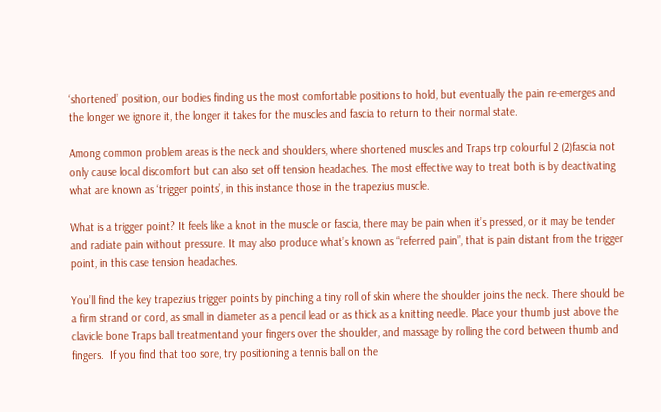‘shortened’ position, our bodies finding us the most comfortable positions to hold, but eventually the pain re-emerges and the longer we ignore it, the longer it takes for the muscles and fascia to return to their normal state.

Among common problem areas is the neck and shoulders, where shortened muscles and Traps trp colourful 2 (2)fascia not only cause local discomfort but can also set off tension headaches. The most effective way to treat both is by deactivating what are known as ‘trigger points’, in this instance those in the trapezius muscle.

What is a trigger point? It feels like a knot in the muscle or fascia, there may be pain when it’s pressed, or it may be tender and radiate pain without pressure. It may also produce what’s known as “referred pain”, that is pain distant from the trigger point, in this case tension headaches.

You’ll find the key trapezius trigger points by pinching a tiny roll of skin where the shoulder joins the neck. There should be a firm strand or cord, as small in diameter as a pencil lead or as thick as a knitting needle. Place your thumb just above the clavicle bone Traps ball treatmentand your fingers over the shoulder, and massage by rolling the cord between thumb and fingers.  If you find that too sore, try positioning a tennis ball on the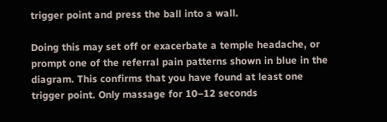trigger point and press the ball into a wall.

Doing this may set off or exacerbate a temple headache, or prompt one of the referral pain patterns shown in blue in the diagram. This confirms that you have found at least one trigger point. Only massage for 10–12 seconds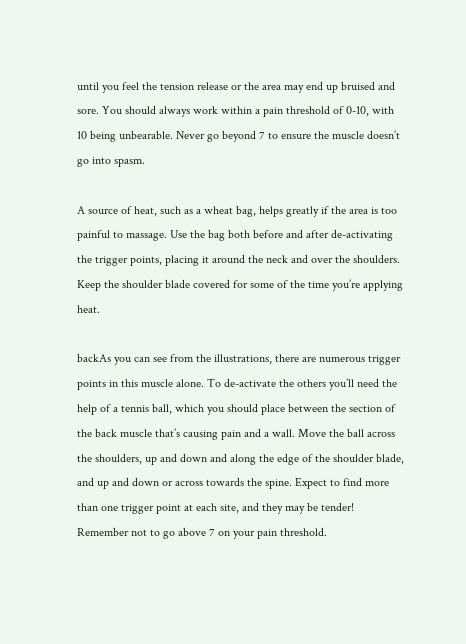until you feel the tension release or the area may end up bruised and sore. You should always work within a pain threshold of 0-10, with 10 being unbearable. Never go beyond 7 to ensure the muscle doesn’t go into spasm.

A source of heat, such as a wheat bag, helps greatly if the area is too painful to massage. Use the bag both before and after de-activating the trigger points, placing it around the neck and over the shoulders. Keep the shoulder blade covered for some of the time you’re applying heat.

backAs you can see from the illustrations, there are numerous trigger points in this muscle alone. To de-activate the others you’ll need the help of a tennis ball, which you should place between the section of the back muscle that’s causing pain and a wall. Move the ball across the shoulders, up and down and along the edge of the shoulder blade, and up and down or across towards the spine. Expect to find more than one trigger point at each site, and they may be tender!  Remember not to go above 7 on your pain threshold.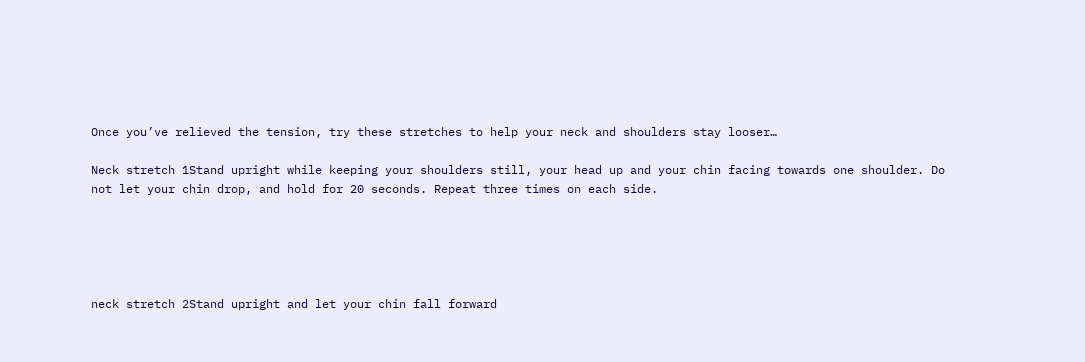Once you’ve relieved the tension, try these stretches to help your neck and shoulders stay looser…

Neck stretch 1Stand upright while keeping your shoulders still, your head up and your chin facing towards one shoulder. Do not let your chin drop, and hold for 20 seconds. Repeat three times on each side.





neck stretch 2Stand upright and let your chin fall forward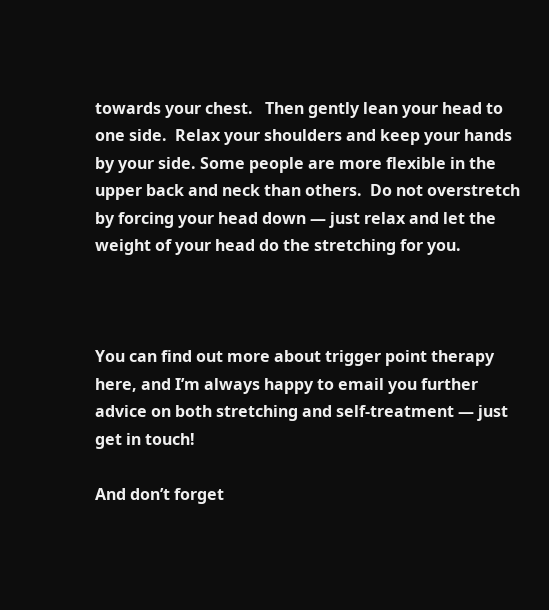towards your chest.   Then gently lean your head to one side.  Relax your shoulders and keep your hands by your side. Some people are more flexible in the upper back and neck than others.  Do not overstretch by forcing your head down — just relax and let the weight of your head do the stretching for you.



You can find out more about trigger point therapy here, and I’m always happy to email you further advice on both stretching and self-treatment — just get in touch!

And don’t forget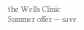the Wells Clinic Summer offer — save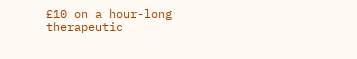£10 on a hour-long therapeutic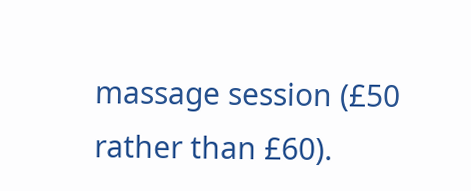massage session (£50 rather than £60).